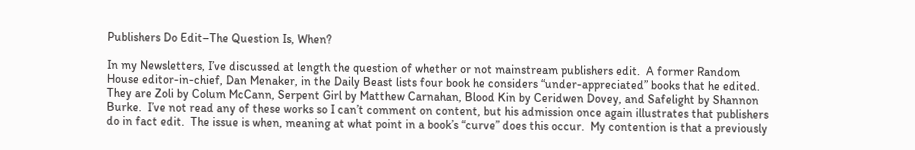Publishers Do Edit–The Question Is, When?

In my Newsletters, I’ve discussed at length the question of whether or not mainstream publishers edit.  A former Random House editor-in-chief, Dan Menaker, in the Daily Beast lists four book he considers “under-appreciated” books that he edited.  They are Zoli by Colum McCann, Serpent Girl by Matthew Carnahan, Blood Kin by Ceridwen Dovey, and Safelight by Shannon Burke.  I’ve not read any of these works so I can’t comment on content, but his admission once again illustrates that publishers do in fact edit.  The issue is when, meaning at what point in a book’s “curve” does this occur.  My contention is that a previously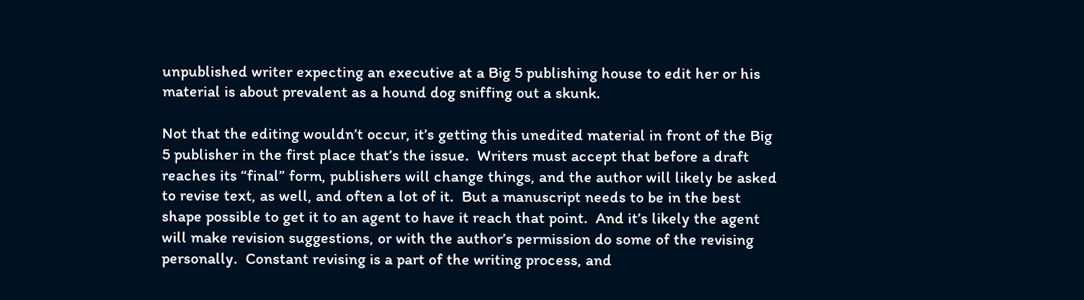unpublished writer expecting an executive at a Big 5 publishing house to edit her or his material is about prevalent as a hound dog sniffing out a skunk.

Not that the editing wouldn’t occur, it’s getting this unedited material in front of the Big 5 publisher in the first place that’s the issue.  Writers must accept that before a draft reaches its “final” form, publishers will change things, and the author will likely be asked to revise text, as well, and often a lot of it.  But a manuscript needs to be in the best shape possible to get it to an agent to have it reach that point.  And it’s likely the agent will make revision suggestions, or with the author’s permission do some of the revising personally.  Constant revising is a part of the writing process, and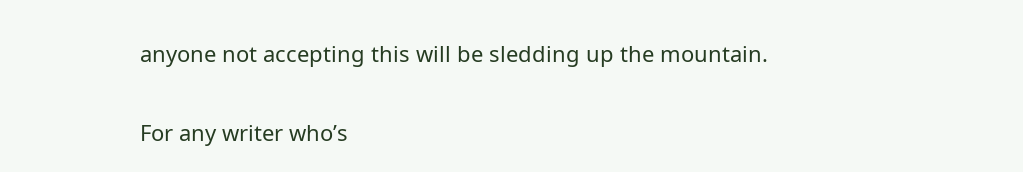anyone not accepting this will be sledding up the mountain.

For any writer who’s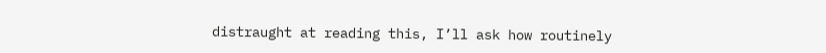distraught at reading this, I’ll ask how routinely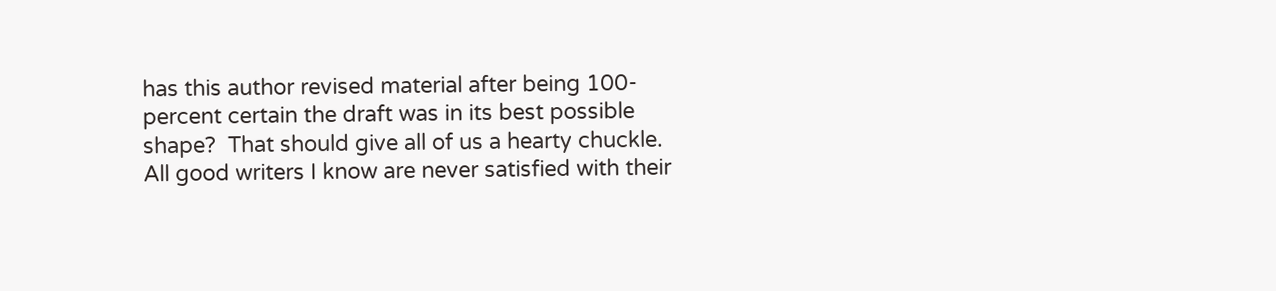has this author revised material after being 100-percent certain the draft was in its best possible shape?  That should give all of us a hearty chuckle.  All good writers I know are never satisfied with their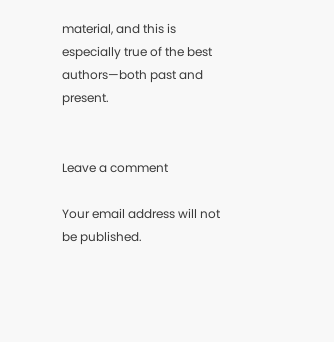material, and this is especially true of the best authors—both past and present.


Leave a comment

Your email address will not be published.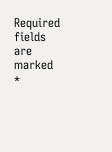Required fields are marked *